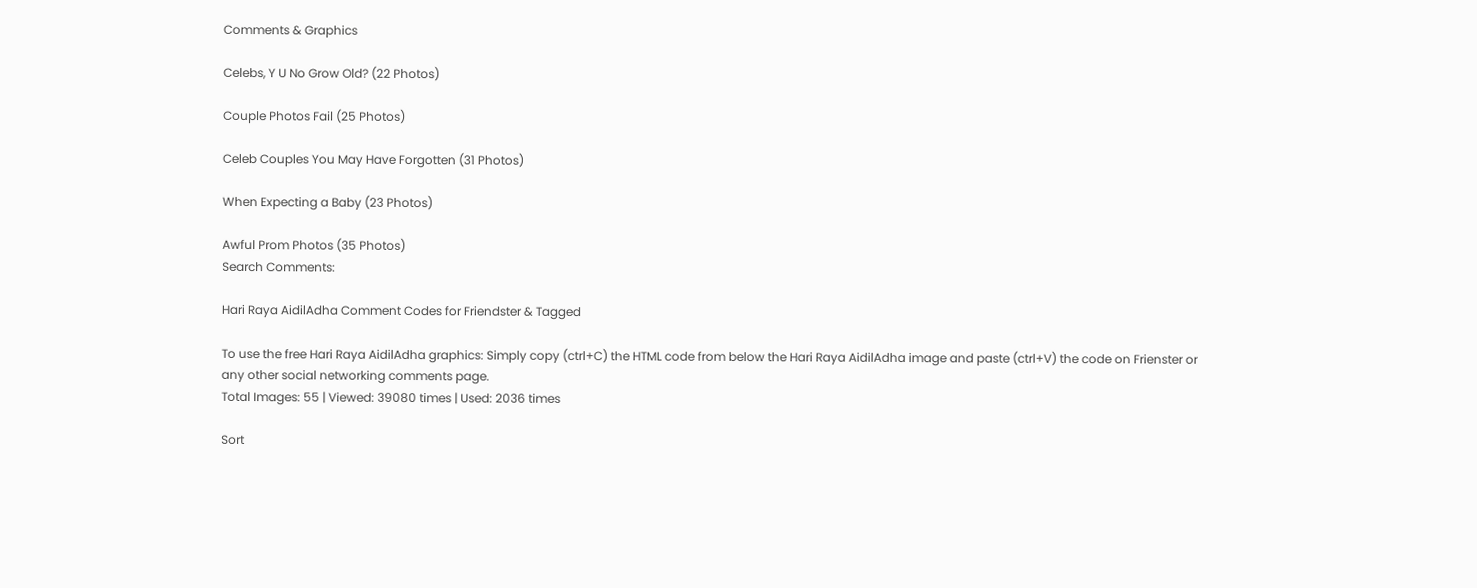Comments & Graphics

Celebs, Y U No Grow Old? (22 Photos)

Couple Photos Fail (25 Photos)

Celeb Couples You May Have Forgotten (31 Photos)

When Expecting a Baby (23 Photos)

Awful Prom Photos (35 Photos)
Search Comments:

Hari Raya AidilAdha Comment Codes for Friendster & Tagged

To use the free Hari Raya AidilAdha graphics: Simply copy (ctrl+C) the HTML code from below the Hari Raya AidilAdha image and paste (ctrl+V) the code on Frienster or any other social networking comments page.
Total Images: 55 | Viewed: 39080 times | Used: 2036 times

Sort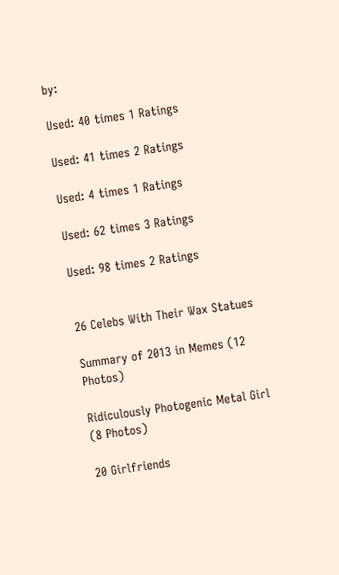by:

Used: 40 times 1 Ratings

Used: 41 times 2 Ratings

Used: 4 times 1 Ratings

Used: 62 times 3 Ratings

Used: 98 times 2 Ratings


26 Celebs With Their Wax Statues

Summary of 2013 in Memes (12 Photos)

Ridiculously Photogenic Metal Girl (8 Photos)

20 Girlfriends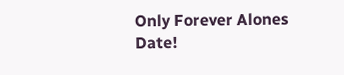Only Forever Alones Date!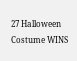27 Halloween Costume WINS